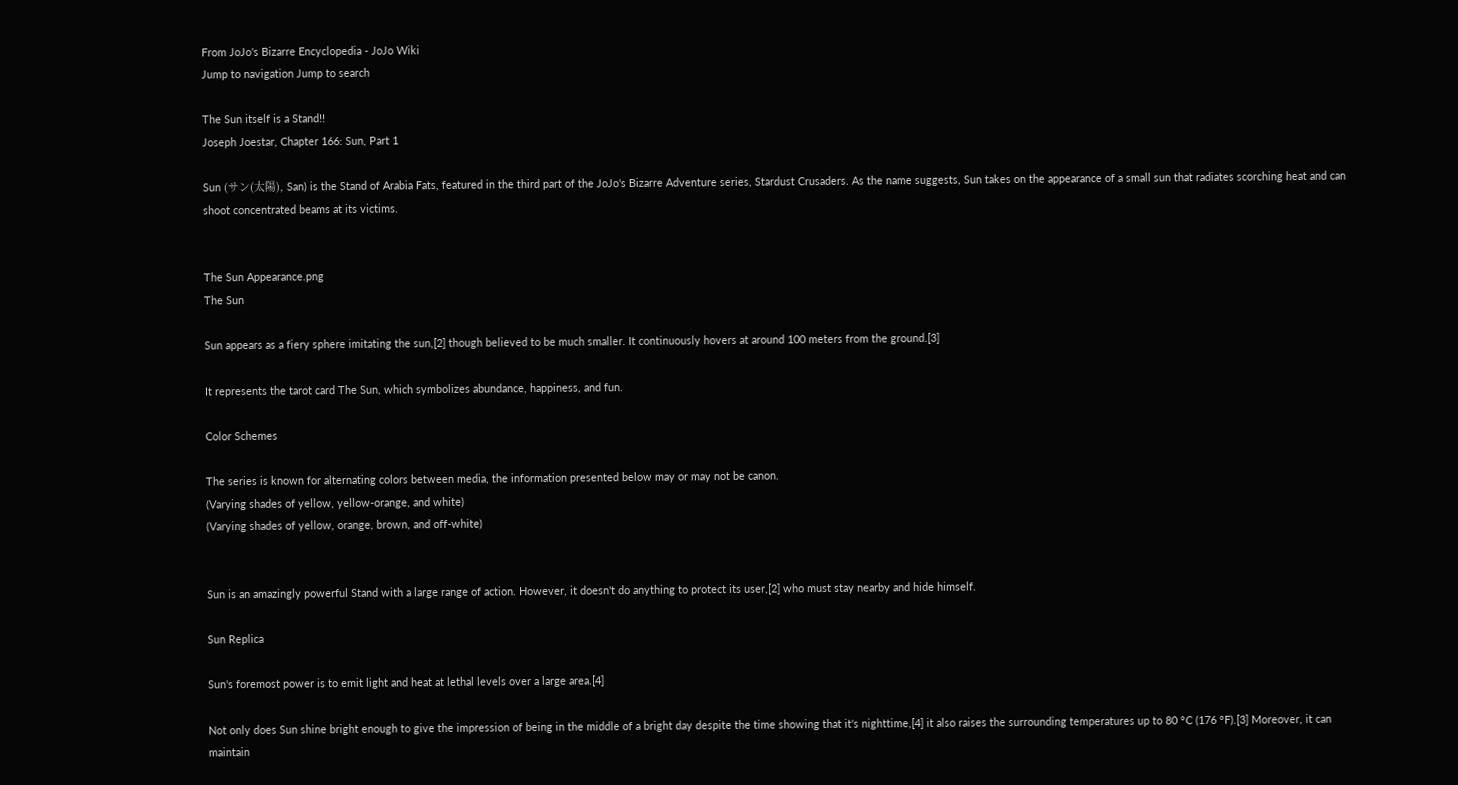From JoJo's Bizarre Encyclopedia - JoJo Wiki
Jump to navigation Jump to search

The Sun itself is a Stand!!
Joseph Joestar, Chapter 166: Sun, Part 1

Sun (サン(太陽), San) is the Stand of Arabia Fats, featured in the third part of the JoJo's Bizarre Adventure series, Stardust Crusaders. As the name suggests, Sun takes on the appearance of a small sun that radiates scorching heat and can shoot concentrated beams at its victims.


The Sun Appearance.png
The Sun

Sun appears as a fiery sphere imitating the sun,[2] though believed to be much smaller. It continuously hovers at around 100 meters from the ground.[3]

It represents the tarot card The Sun, which symbolizes abundance, happiness, and fun.

Color Schemes

The series is known for alternating colors between media, the information presented below may or may not be canon.
(Varying shades of yellow, yellow-orange, and white)
(Varying shades of yellow, orange, brown, and off-white)


Sun is an amazingly powerful Stand with a large range of action. However, it doesn't do anything to protect its user,[2] who must stay nearby and hide himself.

Sun Replica

Sun's foremost power is to emit light and heat at lethal levels over a large area.[4]

Not only does Sun shine bright enough to give the impression of being in the middle of a bright day despite the time showing that it's nighttime,[4] it also raises the surrounding temperatures up to 80 °C (176 °F).[3] Moreover, it can maintain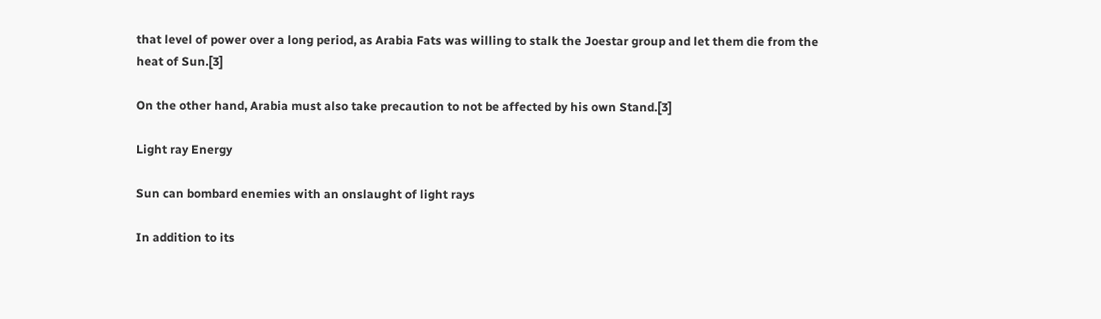that level of power over a long period, as Arabia Fats was willing to stalk the Joestar group and let them die from the heat of Sun.[3]

On the other hand, Arabia must also take precaution to not be affected by his own Stand.[3]

Light ray Energy

Sun can bombard enemies with an onslaught of light rays

In addition to its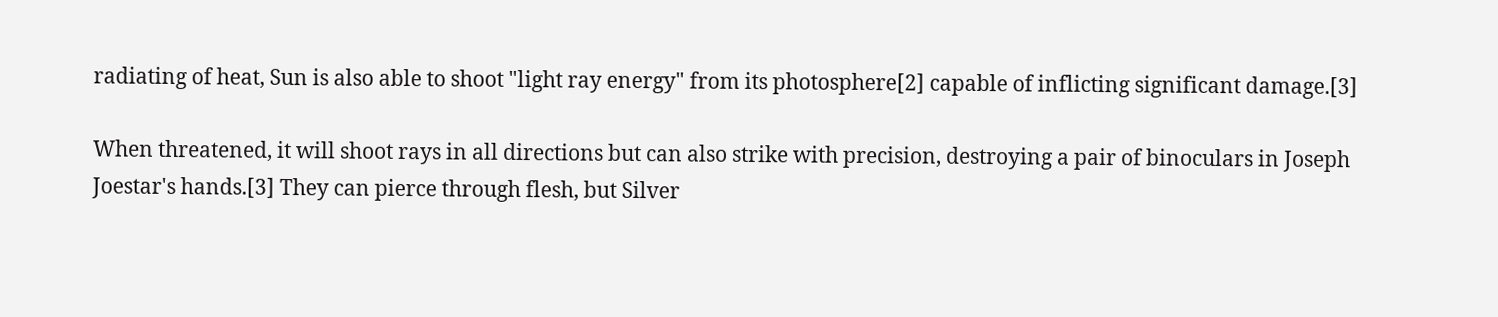radiating of heat, Sun is also able to shoot "light ray energy" from its photosphere[2] capable of inflicting significant damage.[3]

When threatened, it will shoot rays in all directions but can also strike with precision, destroying a pair of binoculars in Joseph Joestar's hands.[3] They can pierce through flesh, but Silver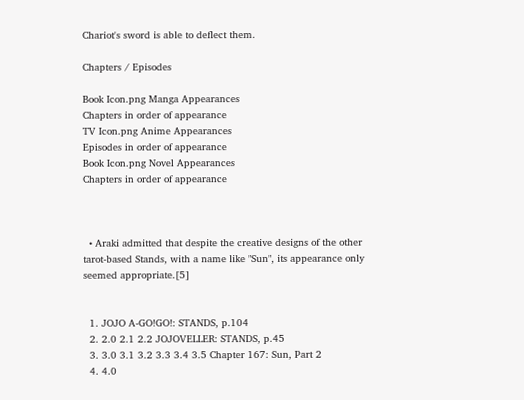Chariot's sword is able to deflect them.

Chapters / Episodes

Book Icon.png Manga Appearances
Chapters in order of appearance
TV Icon.png Anime Appearances
Episodes in order of appearance
Book Icon.png Novel Appearances
Chapters in order of appearance



  • Araki admitted that despite the creative designs of the other tarot-based Stands, with a name like "Sun", its appearance only seemed appropriate.[5]


  1. JOJO A-GO!GO!: STANDS, p.104
  2. 2.0 2.1 2.2 JOJOVELLER: STANDS, p.45
  3. 3.0 3.1 3.2 3.3 3.4 3.5 Chapter 167: Sun, Part 2
  4. 4.0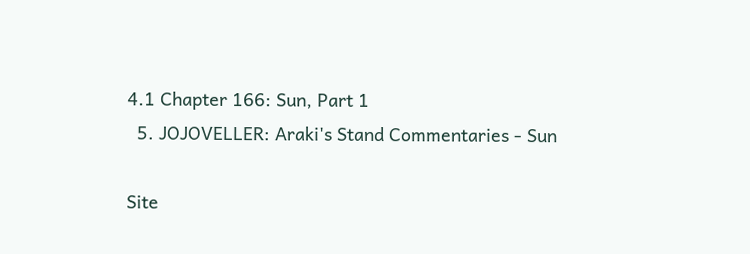4.1 Chapter 166: Sun, Part 1
  5. JOJOVELLER: Araki's Stand Commentaries - Sun

Site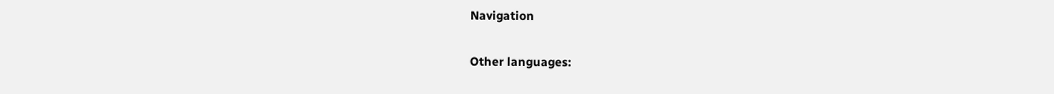Navigation

Other languages: